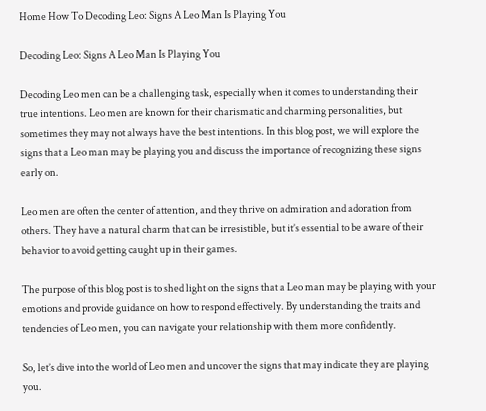Home How To Decoding Leo: Signs A Leo Man Is Playing You

Decoding Leo: Signs A Leo Man Is Playing You

Decoding Leo men can be a challenging task, especially when it comes to understanding their true intentions. Leo men are known for their charismatic and charming personalities, but sometimes they may not always have the best intentions. In this blog post, we will explore the signs that a Leo man may be playing you and discuss the importance of recognizing these signs early on.

Leo men are often the center of attention, and they thrive on admiration and adoration from others. They have a natural charm that can be irresistible, but it’s essential to be aware of their behavior to avoid getting caught up in their games.

The purpose of this blog post is to shed light on the signs that a Leo man may be playing with your emotions and provide guidance on how to respond effectively. By understanding the traits and tendencies of Leo men, you can navigate your relationship with them more confidently.

So, let’s dive into the world of Leo men and uncover the signs that may indicate they are playing you.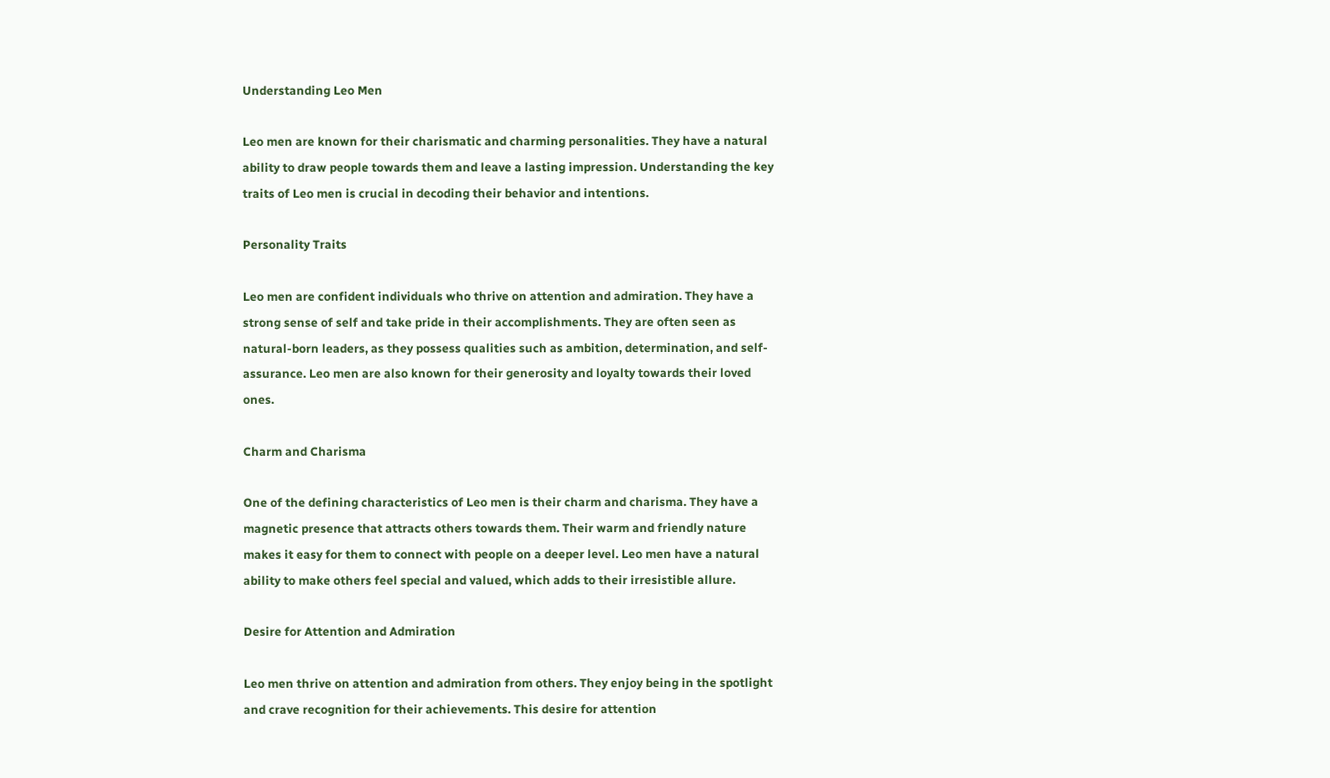Understanding Leo Men

Leo men are known for their charismatic and charming personalities. They have a natural ability to draw people towards them and leave a lasting impression. Understanding the key traits of Leo men is crucial in decoding their behavior and intentions.

Personality Traits

Leo men are confident individuals who thrive on attention and admiration. They have a strong sense of self and take pride in their accomplishments. They are often seen as natural-born leaders, as they possess qualities such as ambition, determination, and self-assurance. Leo men are also known for their generosity and loyalty towards their loved ones.

Charm and Charisma

One of the defining characteristics of Leo men is their charm and charisma. They have a magnetic presence that attracts others towards them. Their warm and friendly nature makes it easy for them to connect with people on a deeper level. Leo men have a natural ability to make others feel special and valued, which adds to their irresistible allure.

Desire for Attention and Admiration

Leo men thrive on attention and admiration from others. They enjoy being in the spotlight and crave recognition for their achievements. This desire for attention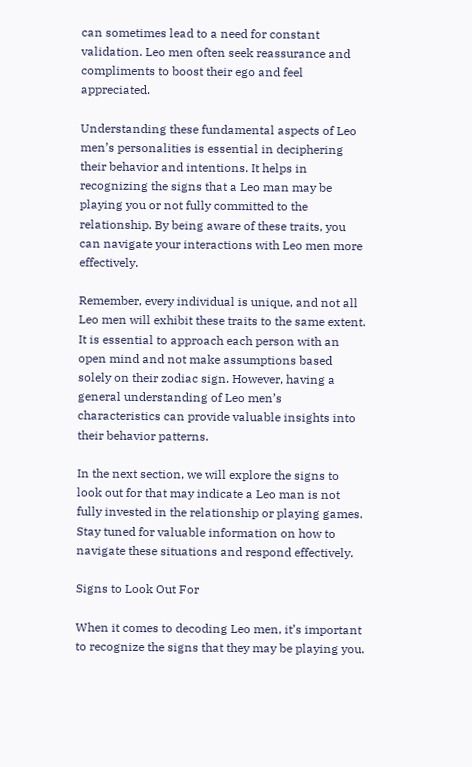can sometimes lead to a need for constant validation. Leo men often seek reassurance and compliments to boost their ego and feel appreciated.

Understanding these fundamental aspects of Leo men’s personalities is essential in deciphering their behavior and intentions. It helps in recognizing the signs that a Leo man may be playing you or not fully committed to the relationship. By being aware of these traits, you can navigate your interactions with Leo men more effectively.

Remember, every individual is unique, and not all Leo men will exhibit these traits to the same extent. It is essential to approach each person with an open mind and not make assumptions based solely on their zodiac sign. However, having a general understanding of Leo men’s characteristics can provide valuable insights into their behavior patterns.

In the next section, we will explore the signs to look out for that may indicate a Leo man is not fully invested in the relationship or playing games. Stay tuned for valuable information on how to navigate these situations and respond effectively.

Signs to Look Out For

When it comes to decoding Leo men, it’s important to recognize the signs that they may be playing you.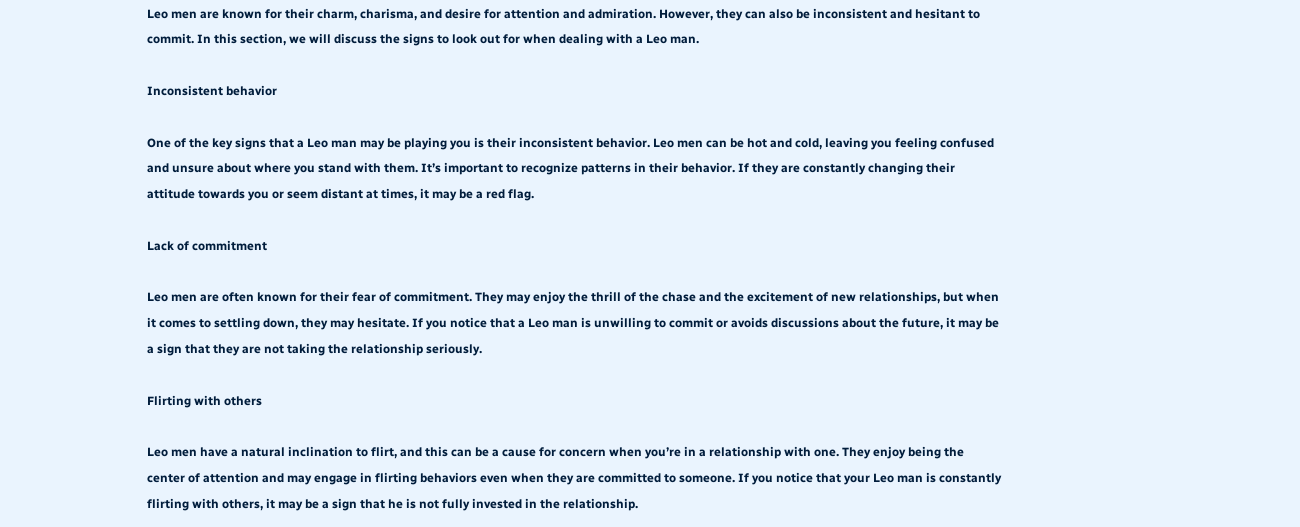Leo men are known for their charm, charisma, and desire for attention and admiration. However, they can also be inconsistent and hesitant to commit. In this section, we will discuss the signs to look out for when dealing with a Leo man.

Inconsistent behavior

One of the key signs that a Leo man may be playing you is their inconsistent behavior. Leo men can be hot and cold, leaving you feeling confused and unsure about where you stand with them. It’s important to recognize patterns in their behavior. If they are constantly changing their attitude towards you or seem distant at times, it may be a red flag.

Lack of commitment

Leo men are often known for their fear of commitment. They may enjoy the thrill of the chase and the excitement of new relationships, but when it comes to settling down, they may hesitate. If you notice that a Leo man is unwilling to commit or avoids discussions about the future, it may be a sign that they are not taking the relationship seriously.

Flirting with others

Leo men have a natural inclination to flirt, and this can be a cause for concern when you’re in a relationship with one. They enjoy being the center of attention and may engage in flirting behaviors even when they are committed to someone. If you notice that your Leo man is constantly flirting with others, it may be a sign that he is not fully invested in the relationship.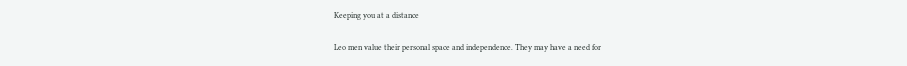Keeping you at a distance

Leo men value their personal space and independence. They may have a need for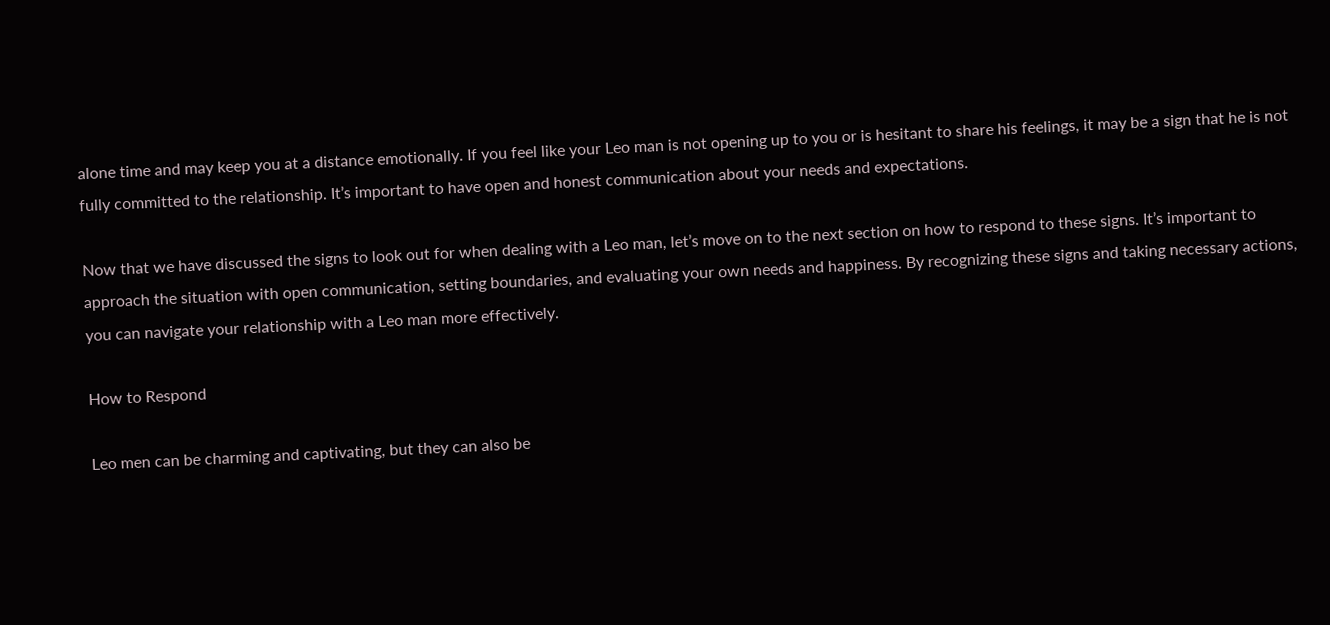alone time and may keep you at a distance emotionally. If you feel like your Leo man is not opening up to you or is hesitant to share his feelings, it may be a sign that he is not fully committed to the relationship. It’s important to have open and honest communication about your needs and expectations.

Now that we have discussed the signs to look out for when dealing with a Leo man, let’s move on to the next section on how to respond to these signs. It’s important to approach the situation with open communication, setting boundaries, and evaluating your own needs and happiness. By recognizing these signs and taking necessary actions, you can navigate your relationship with a Leo man more effectively.

How to Respond

Leo men can be charming and captivating, but they can also be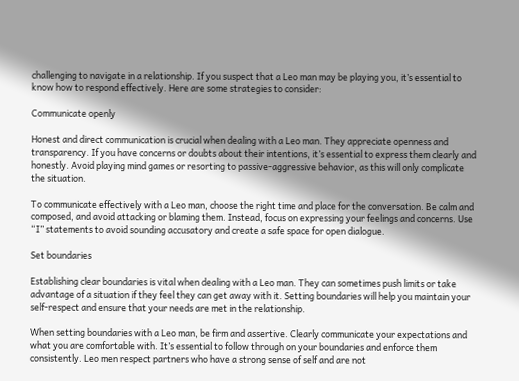challenging to navigate in a relationship. If you suspect that a Leo man may be playing you, it’s essential to know how to respond effectively. Here are some strategies to consider:

Communicate openly

Honest and direct communication is crucial when dealing with a Leo man. They appreciate openness and transparency. If you have concerns or doubts about their intentions, it’s essential to express them clearly and honestly. Avoid playing mind games or resorting to passive-aggressive behavior, as this will only complicate the situation.

To communicate effectively with a Leo man, choose the right time and place for the conversation. Be calm and composed, and avoid attacking or blaming them. Instead, focus on expressing your feelings and concerns. Use “I” statements to avoid sounding accusatory and create a safe space for open dialogue.

Set boundaries

Establishing clear boundaries is vital when dealing with a Leo man. They can sometimes push limits or take advantage of a situation if they feel they can get away with it. Setting boundaries will help you maintain your self-respect and ensure that your needs are met in the relationship.

When setting boundaries with a Leo man, be firm and assertive. Clearly communicate your expectations and what you are comfortable with. It’s essential to follow through on your boundaries and enforce them consistently. Leo men respect partners who have a strong sense of self and are not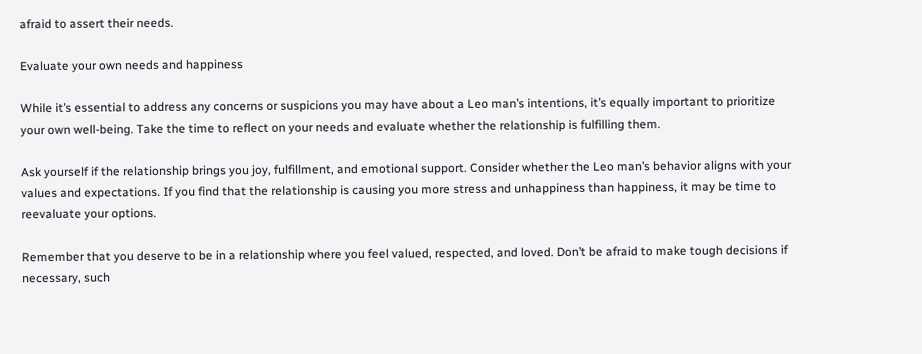afraid to assert their needs.

Evaluate your own needs and happiness

While it’s essential to address any concerns or suspicions you may have about a Leo man’s intentions, it’s equally important to prioritize your own well-being. Take the time to reflect on your needs and evaluate whether the relationship is fulfilling them.

Ask yourself if the relationship brings you joy, fulfillment, and emotional support. Consider whether the Leo man’s behavior aligns with your values and expectations. If you find that the relationship is causing you more stress and unhappiness than happiness, it may be time to reevaluate your options.

Remember that you deserve to be in a relationship where you feel valued, respected, and loved. Don’t be afraid to make tough decisions if necessary, such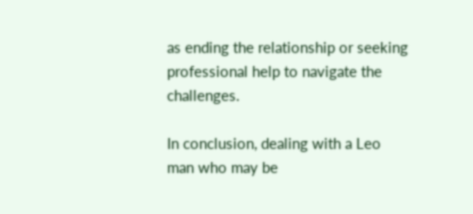as ending the relationship or seeking professional help to navigate the challenges.

In conclusion, dealing with a Leo man who may be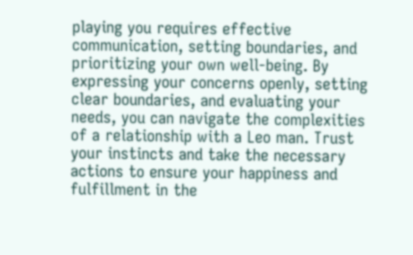playing you requires effective communication, setting boundaries, and prioritizing your own well-being. By expressing your concerns openly, setting clear boundaries, and evaluating your needs, you can navigate the complexities of a relationship with a Leo man. Trust your instincts and take the necessary actions to ensure your happiness and fulfillment in the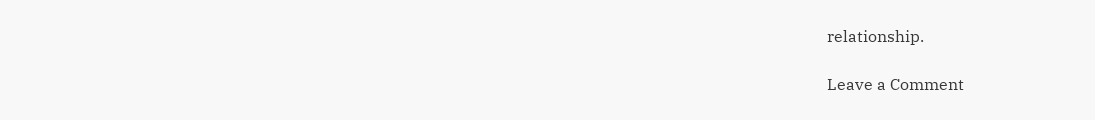relationship.

Leave a Comment